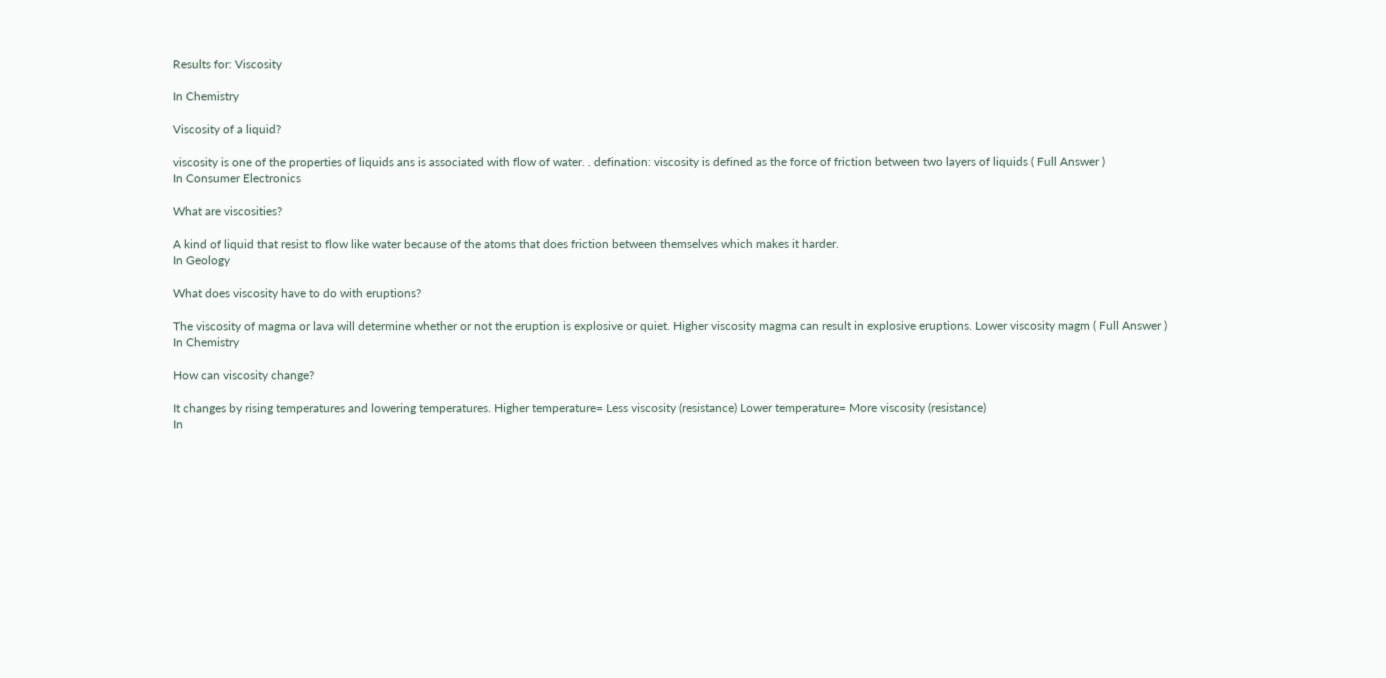Results for: Viscosity

In Chemistry

Viscosity of a liquid?

viscosity is one of the properties of liquids ans is associated with flow of water. . defination: viscosity is defined as the force of friction between two layers of liquids ( Full Answer )
In Consumer Electronics

What are viscosities?

A kind of liquid that resist to flow like water because of the atoms that does friction between themselves which makes it harder.
In Geology

What does viscosity have to do with eruptions?

The viscosity of magma or lava will determine whether or not the eruption is explosive or quiet. Higher viscosity magma can result in explosive eruptions. Lower viscosity magm ( Full Answer )
In Chemistry

How can viscosity change?

It changes by rising temperatures and lowering temperatures. Higher temperature= Less viscosity (resistance) Lower temperature= More viscosity (resistance)
In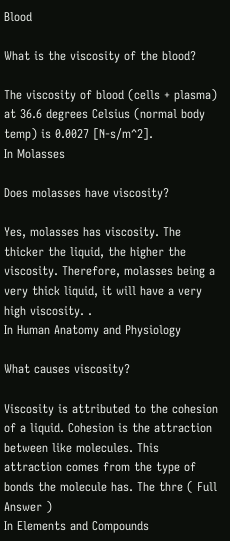Blood

What is the viscosity of the blood?

The viscosity of blood (cells + plasma) at 36.6 degrees Celsius (normal body temp) is 0.0027 [N-s/m^2].
In Molasses

Does molasses have viscosity?

Yes, molasses has viscosity. The thicker the liquid, the higher the viscosity. Therefore, molasses being a very thick liquid, it will have a very high viscosity. .
In Human Anatomy and Physiology

What causes viscosity?

Viscosity is attributed to the cohesion of a liquid. Cohesion is the attraction between like molecules. This attraction comes from the type of bonds the molecule has. The thre ( Full Answer )
In Elements and Compounds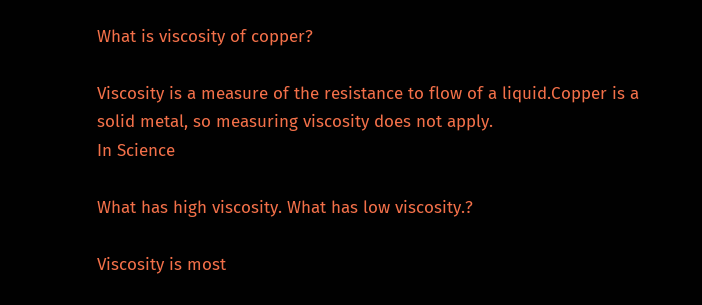What is viscosity of copper?

Viscosity is a measure of the resistance to flow of a liquid.Copper is a solid metal, so measuring viscosity does not apply.
In Science

What has high viscosity. What has low viscosity.?

Viscosity is most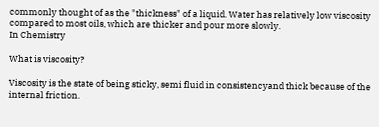commonly thought of as the "thickness" of a liquid. Water has relatively low viscosity compared to most oils, which are thicker and pour more slowly.
In Chemistry

What is viscosity?

Viscosity is the state of being sticky, semi fluid in consistencyand thick because of the internal friction.